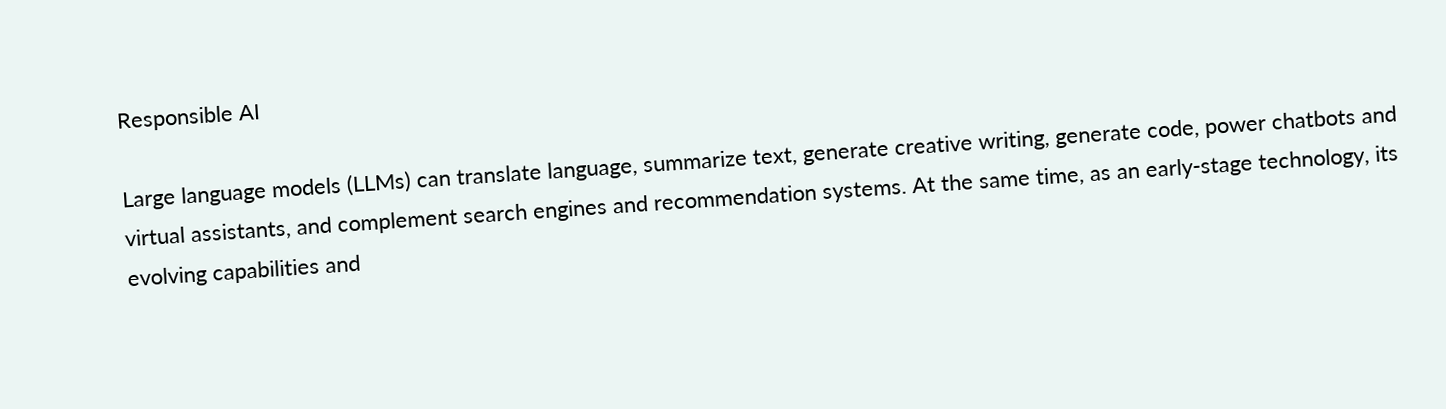Responsible AI

Large language models (LLMs) can translate language, summarize text, generate creative writing, generate code, power chatbots and virtual assistants, and complement search engines and recommendation systems. At the same time, as an early-stage technology, its evolving capabilities and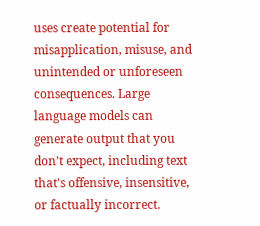uses create potential for misapplication, misuse, and unintended or unforeseen consequences. Large language models can generate output that you don't expect, including text that's offensive, insensitive, or factually incorrect.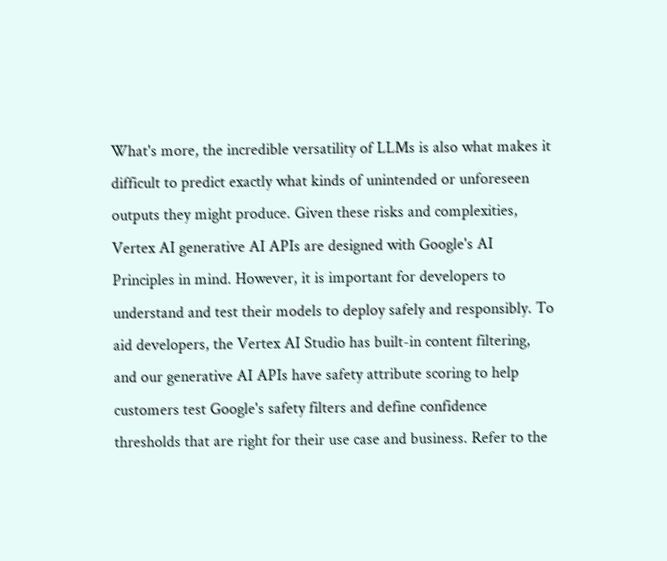What's more, the incredible versatility of LLMs is also what makes it difficult to predict exactly what kinds of unintended or unforeseen outputs they might produce. Given these risks and complexities, Vertex AI generative AI APIs are designed with Google's AI Principles in mind. However, it is important for developers to understand and test their models to deploy safely and responsibly. To aid developers, the Vertex AI Studio has built-in content filtering, and our generative AI APIs have safety attribute scoring to help customers test Google's safety filters and define confidence thresholds that are right for their use case and business. Refer to the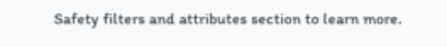Safety filters and attributes section to learn more.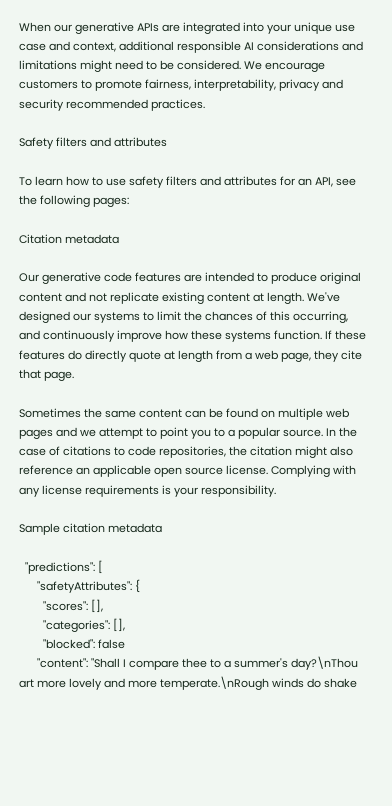When our generative APIs are integrated into your unique use case and context, additional responsible AI considerations and limitations might need to be considered. We encourage customers to promote fairness, interpretability, privacy and security recommended practices.

Safety filters and attributes

To learn how to use safety filters and attributes for an API, see the following pages:

Citation metadata

Our generative code features are intended to produce original content and not replicate existing content at length. We've designed our systems to limit the chances of this occurring, and continuously improve how these systems function. If these features do directly quote at length from a web page, they cite that page.

Sometimes the same content can be found on multiple web pages and we attempt to point you to a popular source. In the case of citations to code repositories, the citation might also reference an applicable open source license. Complying with any license requirements is your responsibility.

Sample citation metadata

  "predictions": [
      "safetyAttributes": {
        "scores": [],
        "categories": [],
        "blocked": false
      "content": "Shall I compare thee to a summer's day?\nThou art more lovely and more temperate.\nRough winds do shake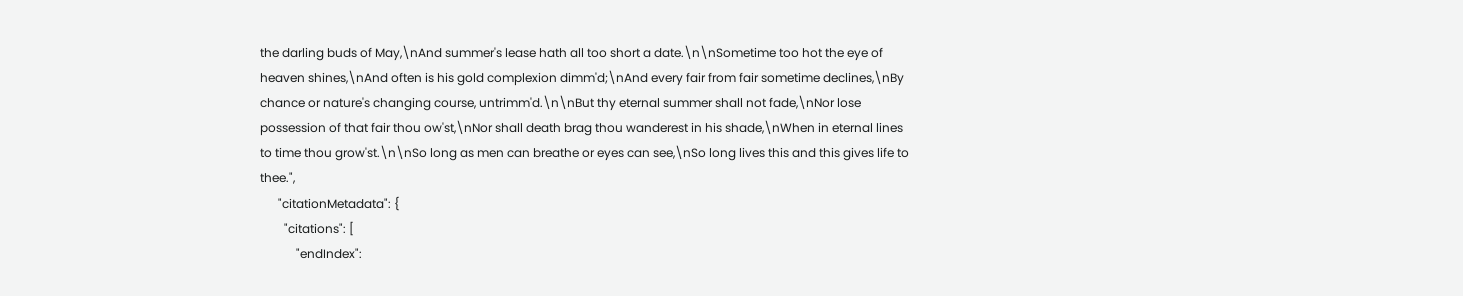the darling buds of May,\nAnd summer's lease hath all too short a date.\n\nSometime too hot the eye of heaven shines,\nAnd often is his gold complexion dimm'd;\nAnd every fair from fair sometime declines,\nBy chance or nature's changing course, untrimm'd.\n\nBut thy eternal summer shall not fade,\nNor lose possession of that fair thou ow'st,\nNor shall death brag thou wanderest in his shade,\nWhen in eternal lines to time thou grow'st.\n\nSo long as men can breathe or eyes can see,\nSo long lives this and this gives life to thee.",
      "citationMetadata": {
        "citations": [
            "endIndex":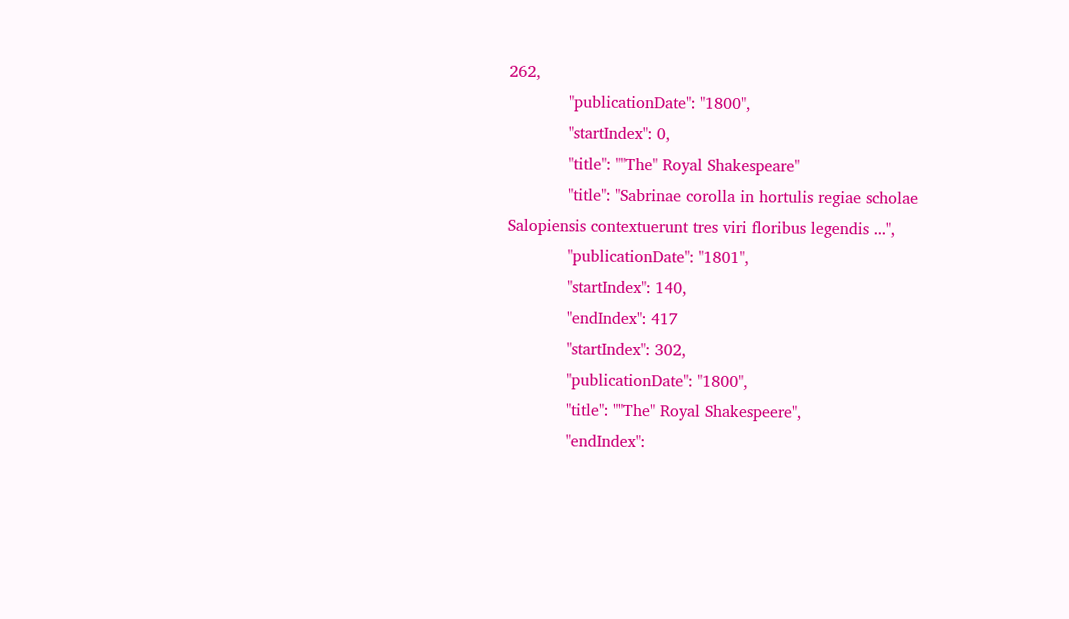262,
            "publicationDate": "1800",
            "startIndex": 0,
            "title": ""The" Royal Shakespeare"
            "title": "Sabrinae corolla in hortulis regiae scholae Salopiensis contextuerunt tres viri floribus legendis ...",
            "publicationDate": "1801",
            "startIndex": 140,
            "endIndex": 417
            "startIndex": 302,
            "publicationDate": "1800",
            "title": ""The" Royal Shakespeere",
            "endIndex":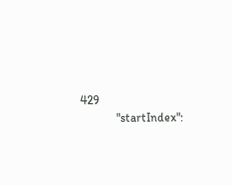429
            "startIndex":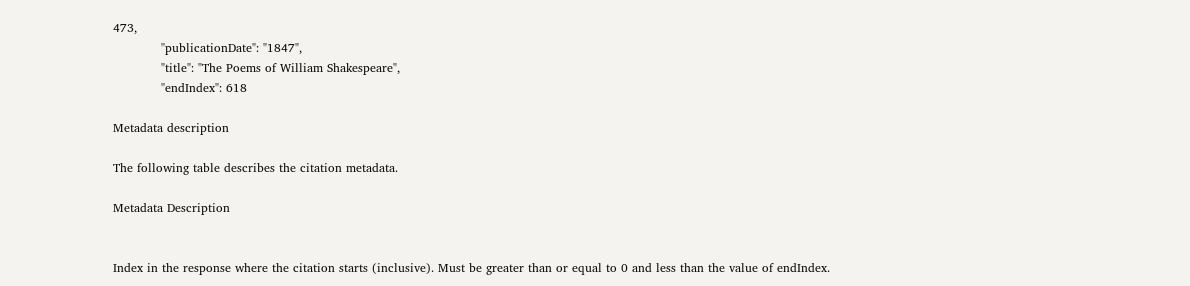473,
            "publicationDate": "1847",
            "title": "The Poems of William Shakespeare",
            "endIndex": 618

Metadata description

The following table describes the citation metadata.

Metadata Description


Index in the response where the citation starts (inclusive). Must be greater than or equal to 0 and less than the value of endIndex.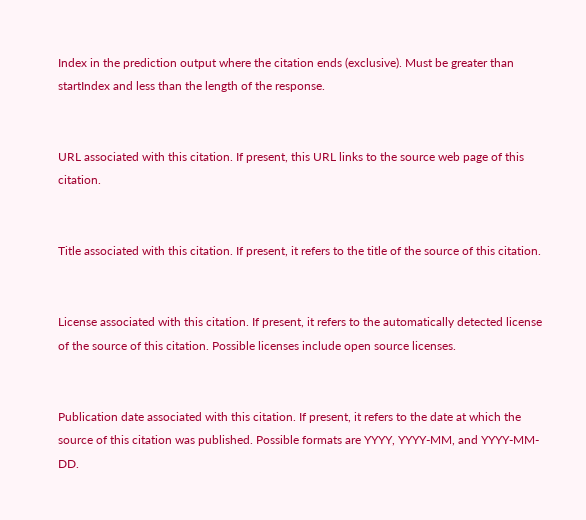Index in the prediction output where the citation ends (exclusive). Must be greater than startIndex and less than the length of the response.


URL associated with this citation. If present, this URL links to the source web page of this citation.


Title associated with this citation. If present, it refers to the title of the source of this citation.


License associated with this citation. If present, it refers to the automatically detected license of the source of this citation. Possible licenses include open source licenses.


Publication date associated with this citation. If present, it refers to the date at which the source of this citation was published. Possible formats are YYYY, YYYY-MM, and YYYY-MM-DD.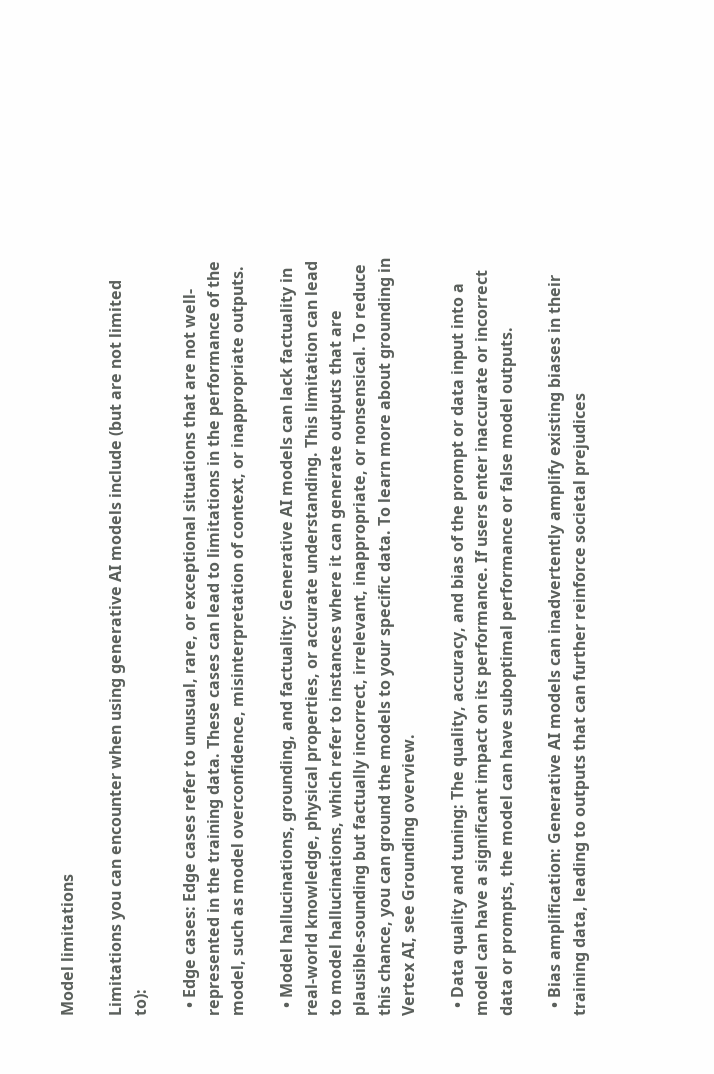Model limitations

Limitations you can encounter when using generative AI models include (but are not limited to):

  • Edge cases: Edge cases refer to unusual, rare, or exceptional situations that are not well-represented in the training data. These cases can lead to limitations in the performance of the model, such as model overconfidence, misinterpretation of context, or inappropriate outputs.

  • Model hallucinations, grounding, and factuality: Generative AI models can lack factuality in real-world knowledge, physical properties, or accurate understanding. This limitation can lead to model hallucinations, which refer to instances where it can generate outputs that are plausible-sounding but factually incorrect, irrelevant, inappropriate, or nonsensical. To reduce this chance, you can ground the models to your specific data. To learn more about grounding in Vertex AI, see Grounding overview.

  • Data quality and tuning: The quality, accuracy, and bias of the prompt or data input into a model can have a significant impact on its performance. If users enter inaccurate or incorrect data or prompts, the model can have suboptimal performance or false model outputs.

  • Bias amplification: Generative AI models can inadvertently amplify existing biases in their training data, leading to outputs that can further reinforce societal prejudices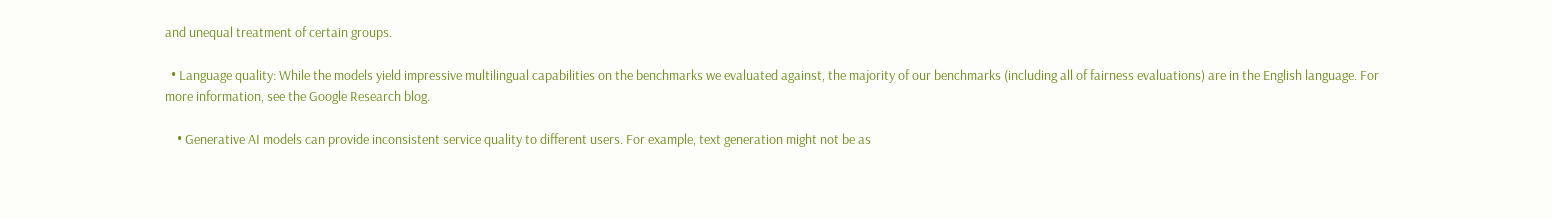and unequal treatment of certain groups.

  • Language quality: While the models yield impressive multilingual capabilities on the benchmarks we evaluated against, the majority of our benchmarks (including all of fairness evaluations) are in the English language. For more information, see the Google Research blog.

    • Generative AI models can provide inconsistent service quality to different users. For example, text generation might not be as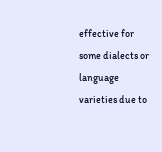effective for some dialects or language varieties due to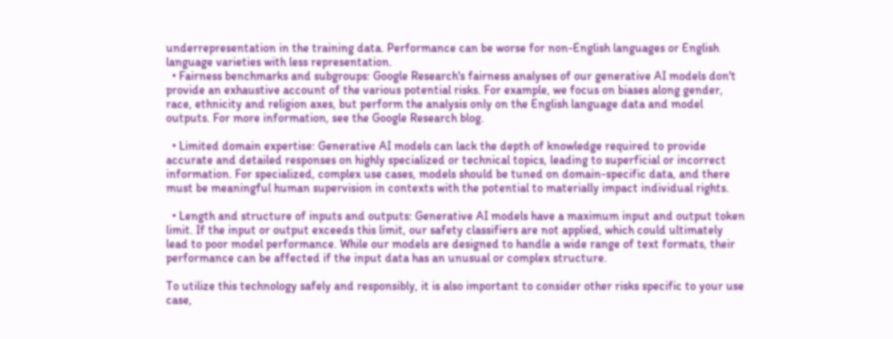underrepresentation in the training data. Performance can be worse for non-English languages or English language varieties with less representation.
  • Fairness benchmarks and subgroups: Google Research's fairness analyses of our generative AI models don't provide an exhaustive account of the various potential risks. For example, we focus on biases along gender, race, ethnicity and religion axes, but perform the analysis only on the English language data and model outputs. For more information, see the Google Research blog.

  • Limited domain expertise: Generative AI models can lack the depth of knowledge required to provide accurate and detailed responses on highly specialized or technical topics, leading to superficial or incorrect information. For specialized, complex use cases, models should be tuned on domain-specific data, and there must be meaningful human supervision in contexts with the potential to materially impact individual rights.

  • Length and structure of inputs and outputs: Generative AI models have a maximum input and output token limit. If the input or output exceeds this limit, our safety classifiers are not applied, which could ultimately lead to poor model performance. While our models are designed to handle a wide range of text formats, their performance can be affected if the input data has an unusual or complex structure.

To utilize this technology safely and responsibly, it is also important to consider other risks specific to your use case,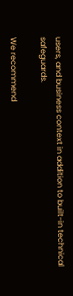users, and business context in addition to built-in technical safeguards.

We recommend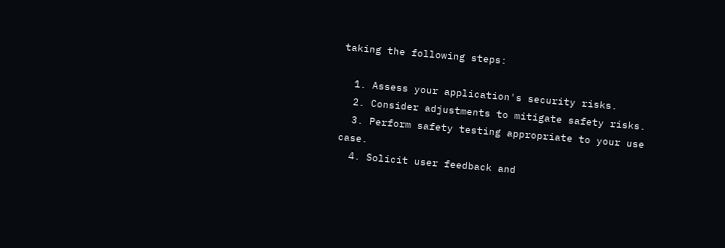taking the following steps:

  1. Assess your application's security risks.
  2. Consider adjustments to mitigate safety risks.
  3. Perform safety testing appropriate to your use case.
  4. Solicit user feedback and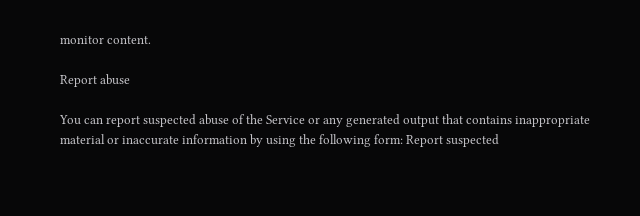monitor content.

Report abuse

You can report suspected abuse of the Service or any generated output that contains inappropriate material or inaccurate information by using the following form: Report suspected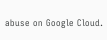abuse on Google Cloud.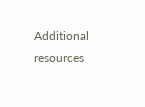Additional resources